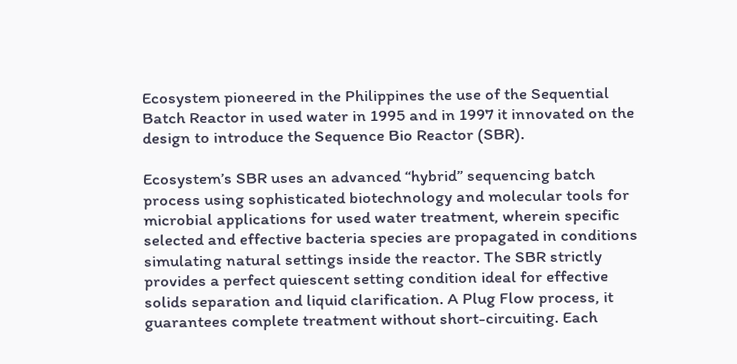Ecosystem pioneered in the Philippines the use of the Sequential Batch Reactor in used water in 1995 and in 1997 it innovated on the design to introduce the Sequence Bio Reactor (SBR).

Ecosystem’s SBR uses an advanced “hybrid” sequencing batch process using sophisticated biotechnology and molecular tools for microbial applications for used water treatment, wherein specific selected and effective bacteria species are propagated in conditions simulating natural settings inside the reactor. The SBR strictly provides a perfect quiescent setting condition ideal for effective solids separation and liquid clarification. A Plug Flow process, it guarantees complete treatment without short-circuiting. Each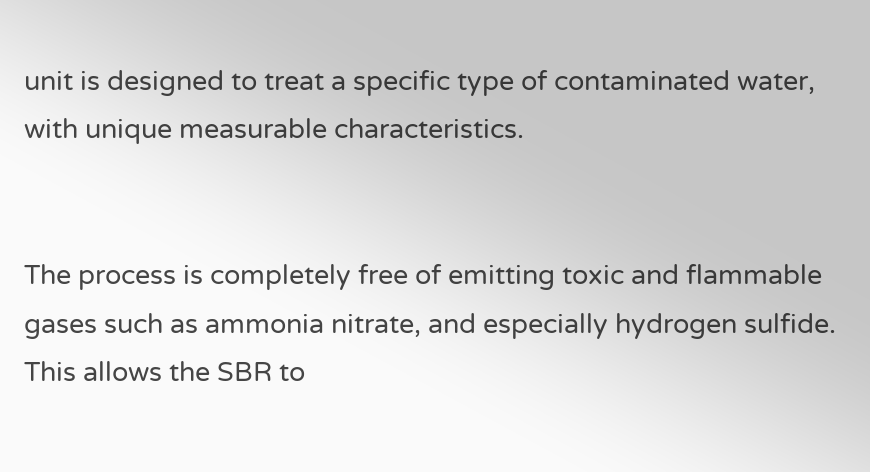unit is designed to treat a specific type of contaminated water, with unique measurable characteristics.


The process is completely free of emitting toxic and flammable gases such as ammonia nitrate, and especially hydrogen sulfide. This allows the SBR to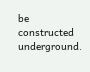be constructed underground.